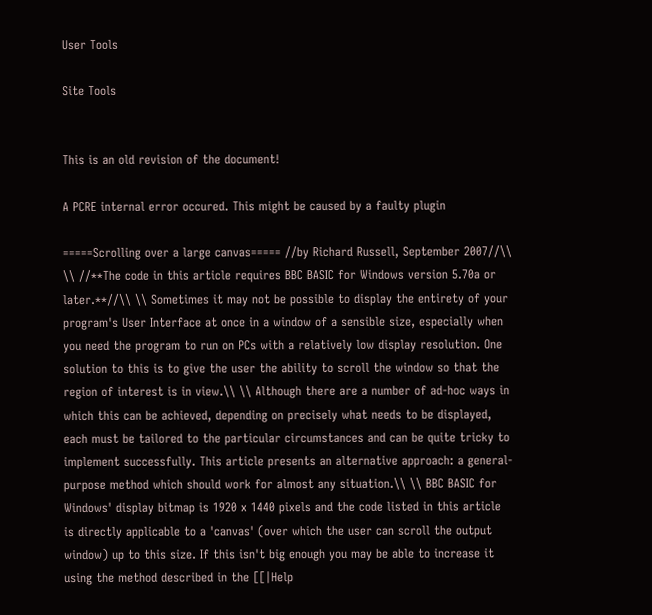User Tools

Site Tools


This is an old revision of the document!

A PCRE internal error occured. This might be caused by a faulty plugin

=====Scrolling over a large canvas===== //by Richard Russell, September 2007//\\ \\ //**The code in this article requires BBC BASIC for Windows version 5.70a or later.**//\\ \\ Sometimes it may not be possible to display the entirety of your program's User Interface at once in a window of a sensible size, especially when you need the program to run on PCs with a relatively low display resolution. One solution to this is to give the user the ability to scroll the window so that the region of interest is in view.\\ \\ Although there are a number of ad-hoc ways in which this can be achieved, depending on precisely what needs to be displayed, each must be tailored to the particular circumstances and can be quite tricky to implement successfully. This article presents an alternative approach: a general-purpose method which should work for almost any situation.\\ \\ BBC BASIC for Windows' display bitmap is 1920 x 1440 pixels and the code listed in this article is directly applicable to a 'canvas' (over which the user can scroll the output window) up to this size. If this isn't big enough you may be able to increase it using the method described in the [[|Help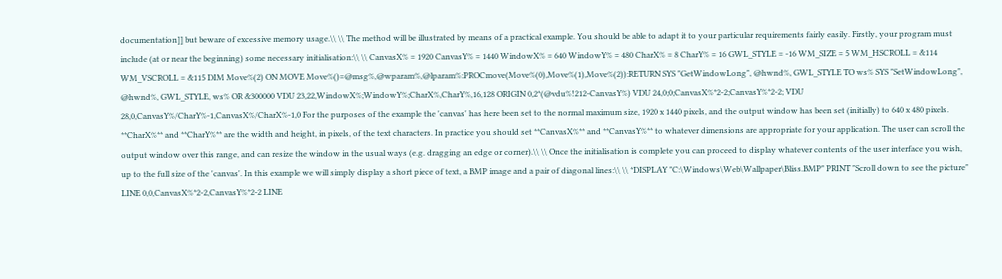documentation]] but beware of excessive memory usage.\\ \\ The method will be illustrated by means of a practical example. You should be able to adapt it to your particular requirements fairly easily. Firstly, your program must include (at or near the beginning) some necessary initialisation:\\ \\ CanvasX% = 1920 CanvasY% = 1440 WindowX% = 640 WindowY% = 480 CharX% = 8 CharY% = 16 GWL_STYLE = -16 WM_SIZE = 5 WM_HSCROLL = &114 WM_VSCROLL = &115 DIM Move%(2) ON MOVE Move%()=@msg%,@wparam%,@lparam%:PROCmove(Move%(0),Move%(1),Move%(2)):RETURN SYS "GetWindowLong", @hwnd%, GWL_STYLE TO ws% SYS "SetWindowLong", @hwnd%, GWL_STYLE, ws% OR &300000 VDU 23,22,WindowX%;WindowY%;CharX%,CharY%,16,128 ORIGIN 0,2*(@vdu%!212-CanvasY%) VDU 24,0;0;CanvasX%*2-2;CanvasY%*2-2; VDU 28,0,CanvasY%/CharY%-1,CanvasX%/CharX%-1,0 For the purposes of the example the 'canvas' has here been set to the normal maximum size, 1920 x 1440 pixels, and the output window has been set (initially) to 640 x 480 pixels. **CharX%** and **CharY%** are the width and height, in pixels, of the text characters. In practice you should set **CanvasX%** and **CanvasY%** to whatever dimensions are appropriate for your application. The user can scroll the output window over this range, and can resize the window in the usual ways (e.g. dragging an edge or corner).\\ \\ Once the initialisation is complete you can proceed to display whatever contents of the user interface you wish, up to the full size of the 'canvas'. In this example we will simply display a short piece of text, a BMP image and a pair of diagonal lines:\\ \\ *DISPLAY "C:\Windows\Web\Wallpaper\Bliss.BMP" PRINT "Scroll down to see the picture" LINE 0,0,CanvasX%*2-2,CanvasY%*2-2 LINE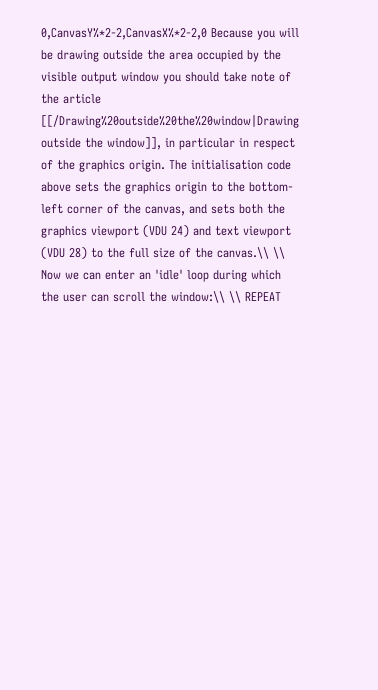0,CanvasY%*2-2,CanvasX%*2-2,0 Because you will be drawing outside the area occupied by the visible output window you should take note of the article [[/Drawing%20outside%20the%20window|Drawing outside the window]], in particular in respect of the graphics origin. The initialisation code above sets the graphics origin to the bottom-left corner of the canvas, and sets both the graphics viewport (VDU 24) and text viewport (VDU 28) to the full size of the canvas.\\ \\ Now we can enter an 'idle' loop during which the user can scroll the window:\\ \\ REPEAT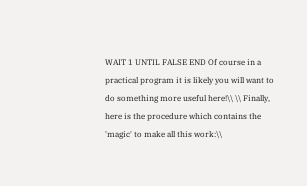WAIT 1 UNTIL FALSE END Of course in a practical program it is likely you will want to do something more useful here!\\ \\ Finally, here is the procedure which contains the 'magic' to make all this work:\\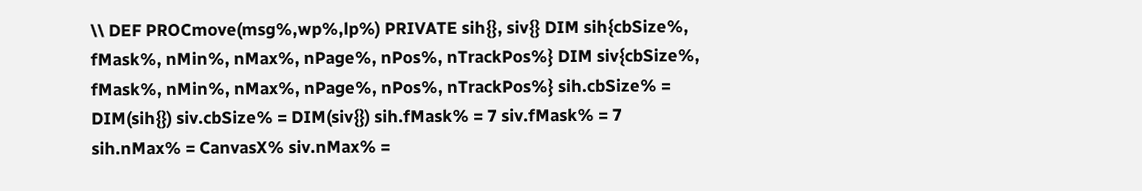\\ DEF PROCmove(msg%,wp%,lp%) PRIVATE sih{}, siv{} DIM sih{cbSize%, fMask%, nMin%, nMax%, nPage%, nPos%, nTrackPos%} DIM siv{cbSize%, fMask%, nMin%, nMax%, nPage%, nPos%, nTrackPos%} sih.cbSize% = DIM(sih{}) siv.cbSize% = DIM(siv{}) sih.fMask% = 7 siv.fMask% = 7 sih.nMax% = CanvasX% siv.nMax% =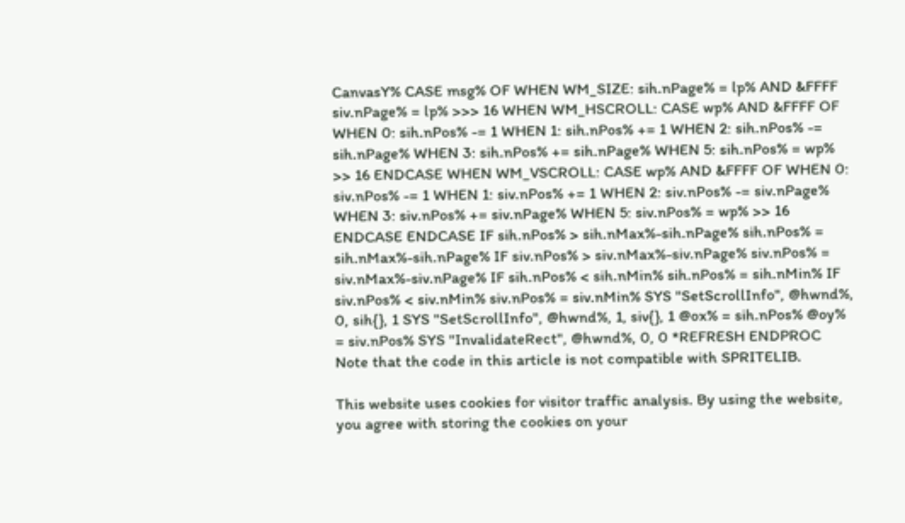CanvasY% CASE msg% OF WHEN WM_SIZE: sih.nPage% = lp% AND &FFFF siv.nPage% = lp% >>> 16 WHEN WM_HSCROLL: CASE wp% AND &FFFF OF WHEN 0: sih.nPos% -= 1 WHEN 1: sih.nPos% += 1 WHEN 2: sih.nPos% -= sih.nPage% WHEN 3: sih.nPos% += sih.nPage% WHEN 5: sih.nPos% = wp% >> 16 ENDCASE WHEN WM_VSCROLL: CASE wp% AND &FFFF OF WHEN 0: siv.nPos% -= 1 WHEN 1: siv.nPos% += 1 WHEN 2: siv.nPos% -= siv.nPage% WHEN 3: siv.nPos% += siv.nPage% WHEN 5: siv.nPos% = wp% >> 16 ENDCASE ENDCASE IF sih.nPos% > sih.nMax%-sih.nPage% sih.nPos% = sih.nMax%-sih.nPage% IF siv.nPos% > siv.nMax%-siv.nPage% siv.nPos% = siv.nMax%-siv.nPage% IF sih.nPos% < sih.nMin% sih.nPos% = sih.nMin% IF siv.nPos% < siv.nMin% siv.nPos% = siv.nMin% SYS "SetScrollInfo", @hwnd%, 0, sih{}, 1 SYS "SetScrollInfo", @hwnd%, 1, siv{}, 1 @ox% = sih.nPos% @oy% = siv.nPos% SYS "InvalidateRect", @hwnd%, 0, 0 *REFRESH ENDPROC Note that the code in this article is not compatible with SPRITELIB.

This website uses cookies for visitor traffic analysis. By using the website, you agree with storing the cookies on your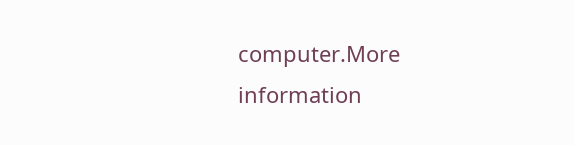computer.More information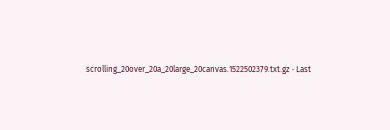scrolling_20over_20a_20large_20canvas.1522502379.txt.gz · Last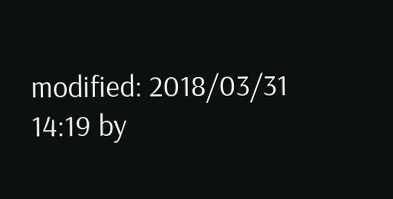modified: 2018/03/31 14:19 by